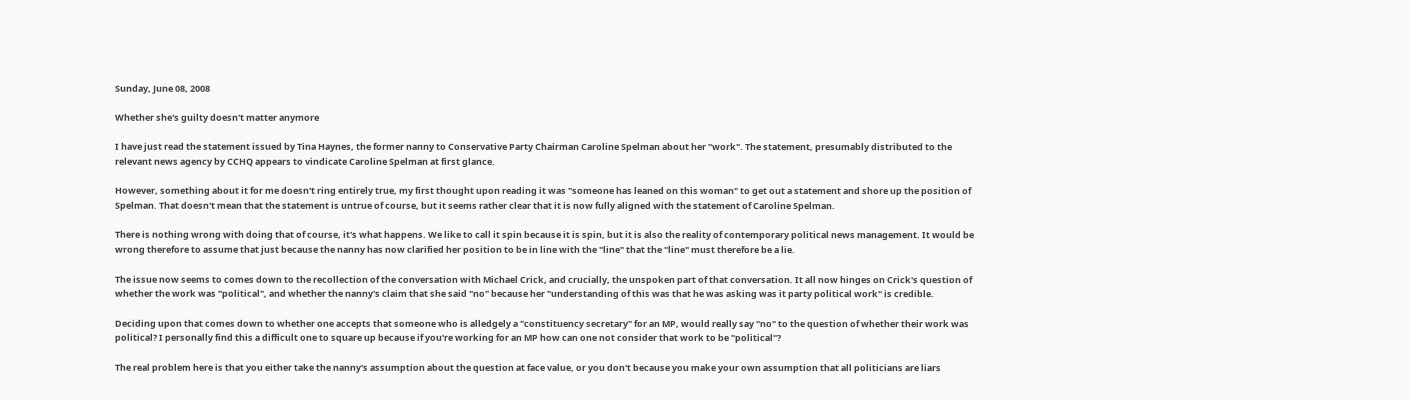Sunday, June 08, 2008

Whether she's guilty doesn't matter anymore

I have just read the statement issued by Tina Haynes, the former nanny to Conservative Party Chairman Caroline Spelman about her "work". The statement, presumably distributed to the relevant news agency by CCHQ appears to vindicate Caroline Spelman at first glance.

However, something about it for me doesn't ring entirely true, my first thought upon reading it was "someone has leaned on this woman" to get out a statement and shore up the position of Spelman. That doesn't mean that the statement is untrue of course, but it seems rather clear that it is now fully aligned with the statement of Caroline Spelman.

There is nothing wrong with doing that of course, it's what happens. We like to call it spin because it is spin, but it is also the reality of contemporary political news management. It would be wrong therefore to assume that just because the nanny has now clarified her position to be in line with the "line" that the "line" must therefore be a lie.

The issue now seems to comes down to the recollection of the conversation with Michael Crick, and crucially, the unspoken part of that conversation. It all now hinges on Crick's question of whether the work was "political", and whether the nanny's claim that she said "no" because her "understanding of this was that he was asking was it party political work" is credible.

Deciding upon that comes down to whether one accepts that someone who is alledgely a "constituency secretary" for an MP, would really say "no" to the question of whether their work was political? I personally find this a difficult one to square up because if you're working for an MP how can one not consider that work to be "political"?

The real problem here is that you either take the nanny's assumption about the question at face value, or you don't because you make your own assumption that all politicians are liars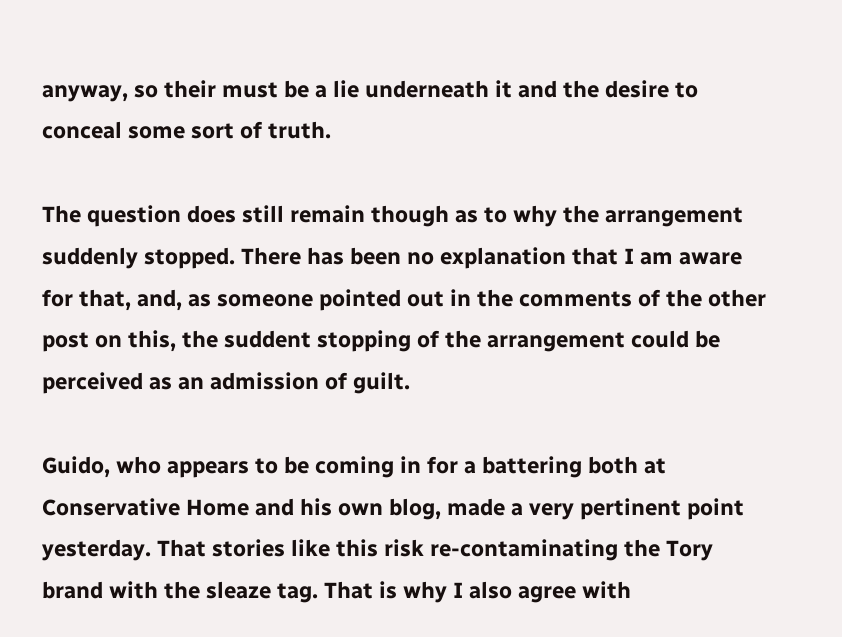anyway, so their must be a lie underneath it and the desire to conceal some sort of truth.

The question does still remain though as to why the arrangement suddenly stopped. There has been no explanation that I am aware for that, and, as someone pointed out in the comments of the other post on this, the suddent stopping of the arrangement could be perceived as an admission of guilt.

Guido, who appears to be coming in for a battering both at Conservative Home and his own blog, made a very pertinent point yesterday. That stories like this risk re-contaminating the Tory brand with the sleaze tag. That is why I also agree with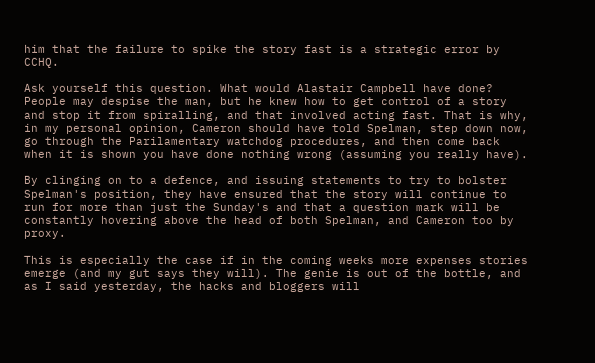him that the failure to spike the story fast is a strategic error by CCHQ.

Ask yourself this question. What would Alastair Campbell have done? People may despise the man, but he knew how to get control of a story and stop it from spiralling, and that involved acting fast. That is why, in my personal opinion, Cameron should have told Spelman, step down now, go through the Parilamentary watchdog procedures, and then come back when it is shown you have done nothing wrong (assuming you really have).

By clinging on to a defence, and issuing statements to try to bolster Spelman's position, they have ensured that the story will continue to run for more than just the Sunday's and that a question mark will be constantly hovering above the head of both Spelman, and Cameron too by proxy.

This is especially the case if in the coming weeks more expenses stories emerge (and my gut says they will). The genie is out of the bottle, and as I said yesterday, the hacks and bloggers will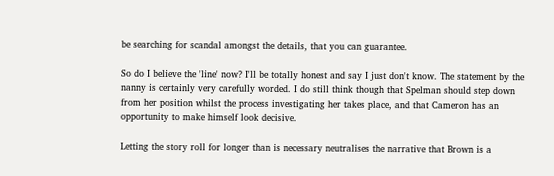be searching for scandal amongst the details, that you can guarantee.

So do I believe the 'line' now? I'll be totally honest and say I just don't know. The statement by the nanny is certainly very carefully worded. I do still think though that Spelman should step down from her position whilst the process investigating her takes place, and that Cameron has an opportunity to make himself look decisive.

Letting the story roll for longer than is necessary neutralises the narrative that Brown is a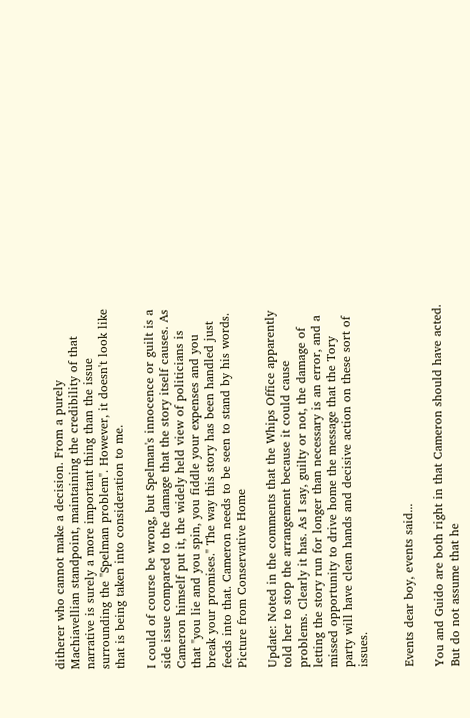ditherer who cannot make a decision. From a purely Machiavellian standpoint, maintaining the credibility of that narrative is surely a more important thing than the issue surrounding the "Spelman problem". However, it doesn't look like that is being taken into consideration to me.

I could of course be wrong, but Spelman's innocence or guilt is a side issue compared to the damage that the story itself causes. As Cameron himself put it, the widely held view of politicians is that "you lie and you spin, you fiddle your expenses and you break your promises." The way this story has been handled just feeds into that. Cameron needs to be seen to stand by his words.
Picture from Conservative Home

Update: Noted in the comments that the Whips Office apparently told her to stop the arrangement because it could cause problems. Clearly it has. As I say, guilty or not, the damage of letting the story run for longer than necessary is an error, and a missed opportunity to drive home the message that the Tory party will have clean hands and decisive action on these sort of issues.


Events dear boy, events said...

You and Guido are both right in that Cameron should have acted. But do not assume that he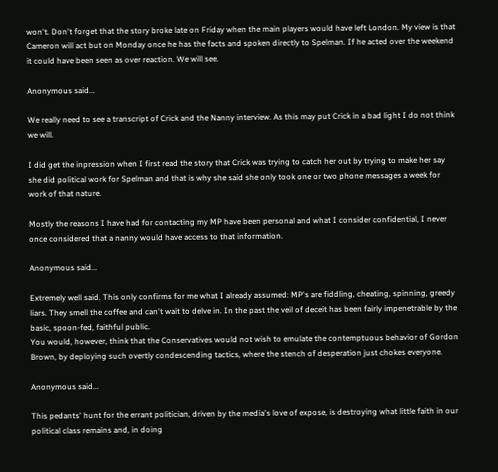won't. Don't forget that the story broke late on Friday when the main players would have left London. My view is that Cameron will act but on Monday once he has the facts and spoken directly to Spelman. If he acted over the weekend it could have been seen as over reaction. We will see.

Anonymous said...

We really need to see a transcript of Crick and the Nanny interview. As this may put Crick in a bad light I do not think we will.

I did get the inpression when I first read the story that Crick was trying to catch her out by trying to make her say she did political work for Spelman and that is why she said she only took one or two phone messages a week for work of that nature.

Mostly the reasons I have had for contacting my MP have been personal and what I consider confidential, I never once considered that a nanny would have access to that information.

Anonymous said...

Extremely well said. This only confirms for me what I already assumed: MP's are fiddling, cheating, spinning, greedy liars. They smell the coffee and can't wait to delve in. In the past the veil of deceit has been fairly impenetrable by the basic, spoon-fed, faithful public.
You would, however, think that the Conservatives would not wish to emulate the contemptuous behavior of Gordon Brown, by deploying such overtly condescending tactics, where the stench of desperation just chokes everyone.

Anonymous said...

This pedants' hunt for the errant politician, driven by the media's love of expose, is destroying what little faith in our political class remains and, in doing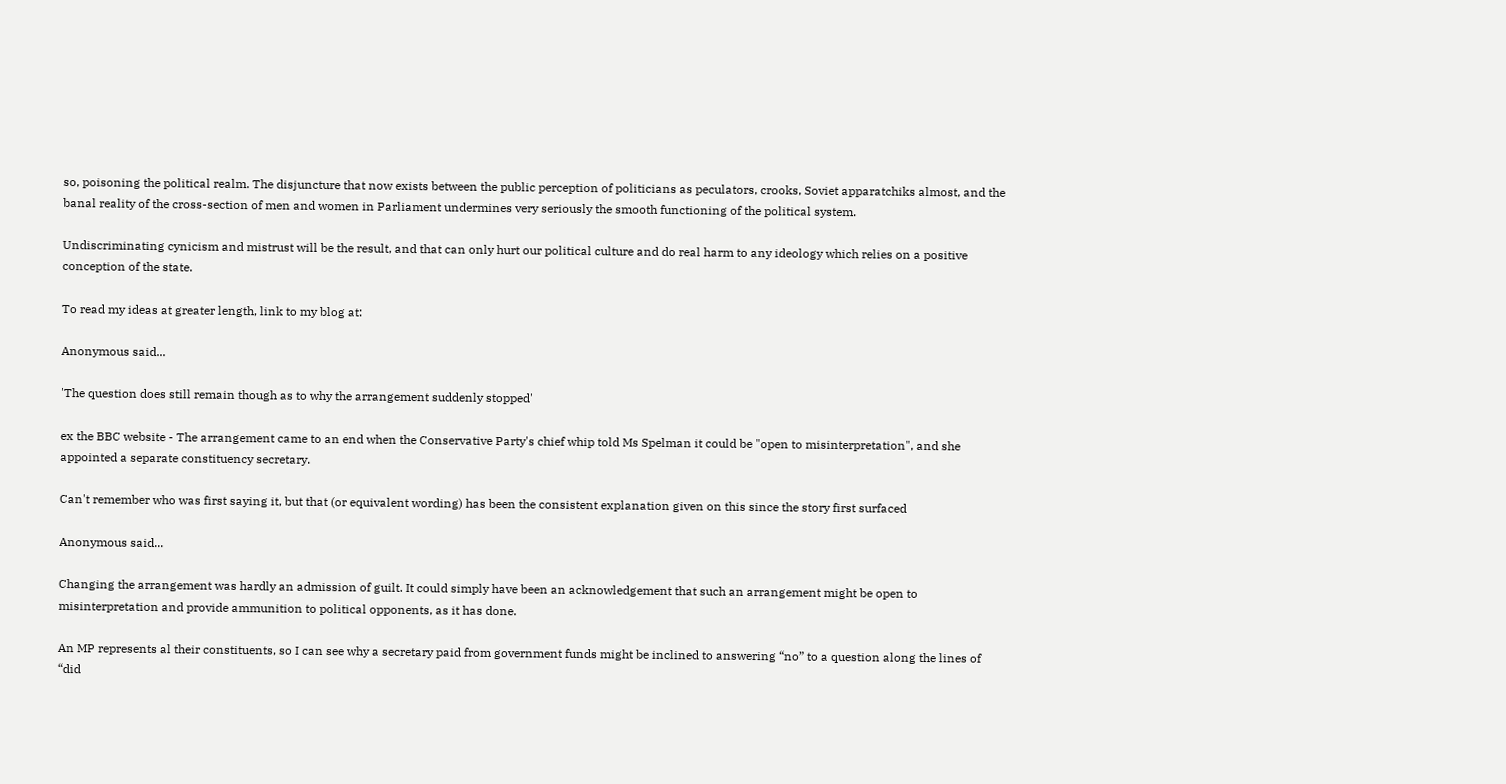so, poisoning the political realm. The disjuncture that now exists between the public perception of politicians as peculators, crooks, Soviet apparatchiks almost, and the banal reality of the cross-section of men and women in Parliament undermines very seriously the smooth functioning of the political system.

Undiscriminating cynicism and mistrust will be the result, and that can only hurt our political culture and do real harm to any ideology which relies on a positive conception of the state.

To read my ideas at greater length, link to my blog at:

Anonymous said...

'The question does still remain though as to why the arrangement suddenly stopped'

ex the BBC website - The arrangement came to an end when the Conservative Party's chief whip told Ms Spelman it could be "open to misinterpretation", and she appointed a separate constituency secretary.

Can't remember who was first saying it, but that (or equivalent wording) has been the consistent explanation given on this since the story first surfaced

Anonymous said...

Changing the arrangement was hardly an admission of guilt. It could simply have been an acknowledgement that such an arrangement might be open to misinterpretation and provide ammunition to political opponents, as it has done.

An MP represents al their constituents, so I can see why a secretary paid from government funds might be inclined to answering “no” to a question along the lines of “did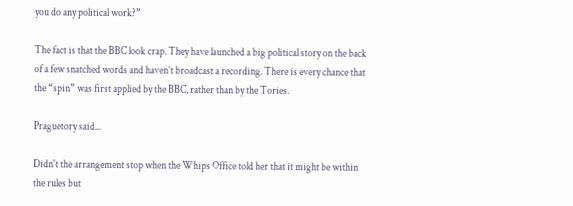you do any political work?”

The fact is that the BBC look crap. They have launched a big political story on the back of a few snatched words and haven’t broadcast a recording. There is every chance that the “spin” was first applied by the BBC, rather than by the Tories.

Praguetory said...

Didn't the arrangement stop when the Whips Office told her that it might be within the rules but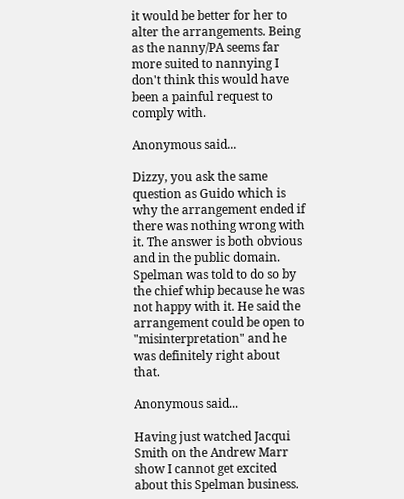it would be better for her to alter the arrangements. Being as the nanny/PA seems far more suited to nannying I don't think this would have been a painful request to comply with.

Anonymous said...

Dizzy, you ask the same question as Guido which is why the arrangement ended if there was nothing wrong with it. The answer is both obvious and in the public domain. Spelman was told to do so by the chief whip because he was not happy with it. He said the arrangement could be open to "misinterpretation" and he was definitely right about that.

Anonymous said...

Having just watched Jacqui Smith on the Andrew Marr show I cannot get excited about this Spelman business.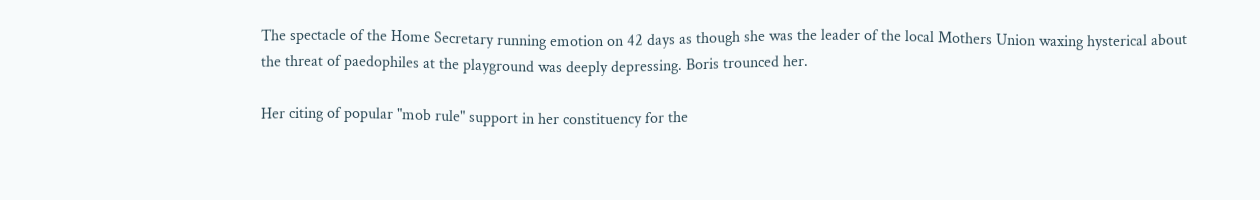The spectacle of the Home Secretary running emotion on 42 days as though she was the leader of the local Mothers Union waxing hysterical about the threat of paedophiles at the playground was deeply depressing. Boris trounced her.

Her citing of popular "mob rule" support in her constituency for the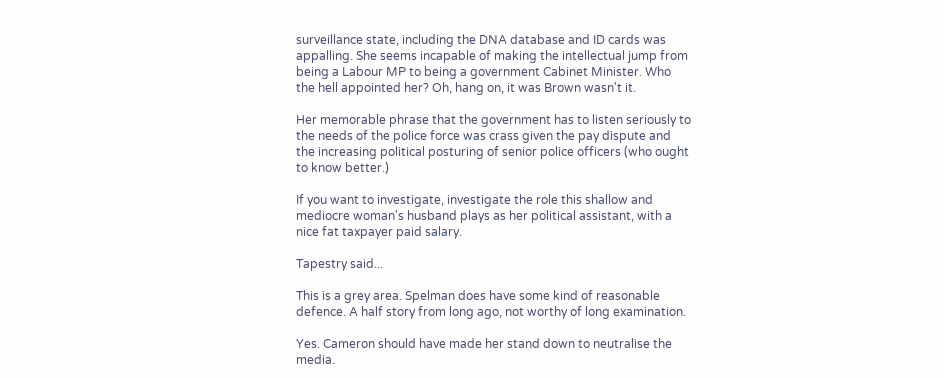surveillance state, including the DNA database and ID cards was appalling. She seems incapable of making the intellectual jump from being a Labour MP to being a government Cabinet Minister. Who the hell appointed her? Oh, hang on, it was Brown wasn't it.

Her memorable phrase that the government has to listen seriously to the needs of the police force was crass given the pay dispute and the increasing political posturing of senior police officers (who ought to know better.)

If you want to investigate, investigate the role this shallow and mediocre woman's husband plays as her political assistant, with a nice fat taxpayer paid salary.

Tapestry said...

This is a grey area. Spelman does have some kind of reasonable defence. A half story from long ago, not worthy of long examination.

Yes. Cameron should have made her stand down to neutralise the media.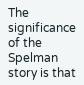The significance of the Spelman story is that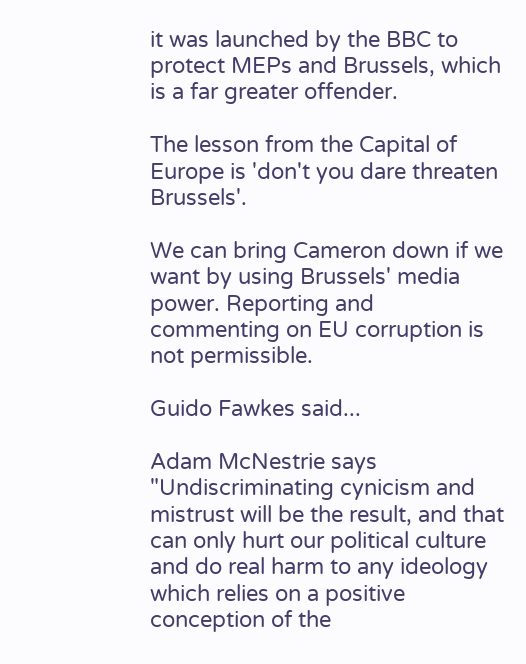it was launched by the BBC to protect MEPs and Brussels, which is a far greater offender.

The lesson from the Capital of Europe is 'don't you dare threaten Brussels'.

We can bring Cameron down if we want by using Brussels' media power. Reporting and commenting on EU corruption is not permissible.

Guido Fawkes said...

Adam McNestrie says "Undiscriminating cynicism and mistrust will be the result, and that can only hurt our political culture and do real harm to any ideology which relies on a positive conception of the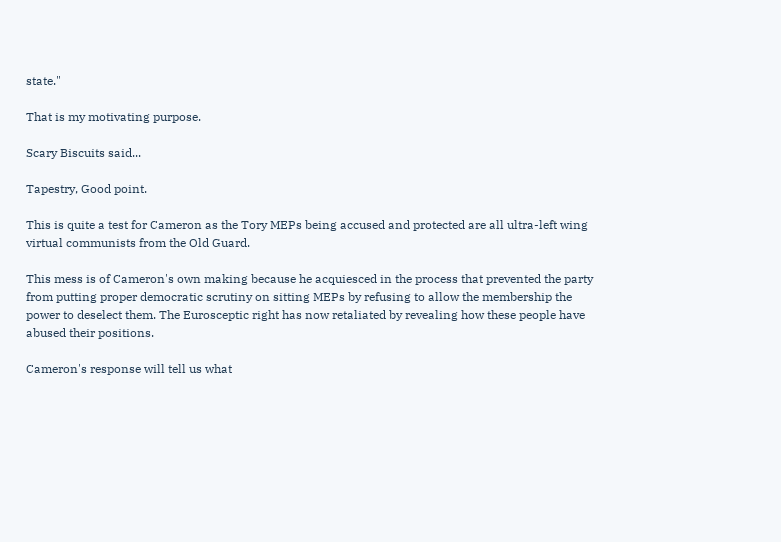state."

That is my motivating purpose.

Scary Biscuits said...

Tapestry, Good point.

This is quite a test for Cameron as the Tory MEPs being accused and protected are all ultra-left wing virtual communists from the Old Guard.

This mess is of Cameron's own making because he acquiesced in the process that prevented the party from putting proper democratic scrutiny on sitting MEPs by refusing to allow the membership the power to deselect them. The Eurosceptic right has now retaliated by revealing how these people have abused their positions.

Cameron's response will tell us what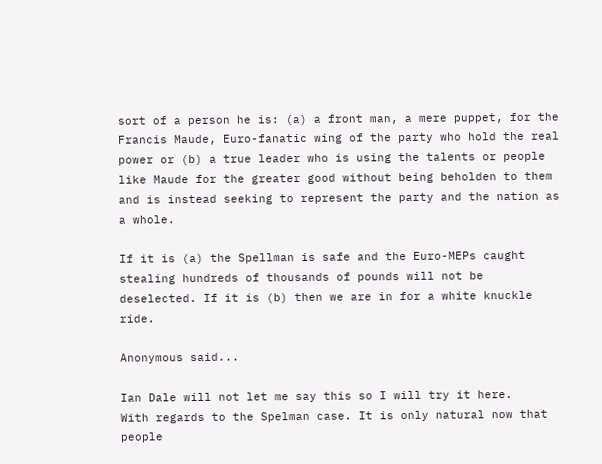sort of a person he is: (a) a front man, a mere puppet, for the Francis Maude, Euro-fanatic wing of the party who hold the real power or (b) a true leader who is using the talents or people like Maude for the greater good without being beholden to them and is instead seeking to represent the party and the nation as a whole.

If it is (a) the Spellman is safe and the Euro-MEPs caught stealing hundreds of thousands of pounds will not be deselected. If it is (b) then we are in for a white knuckle ride.

Anonymous said...

Ian Dale will not let me say this so I will try it here.
With regards to the Spelman case. It is only natural now that people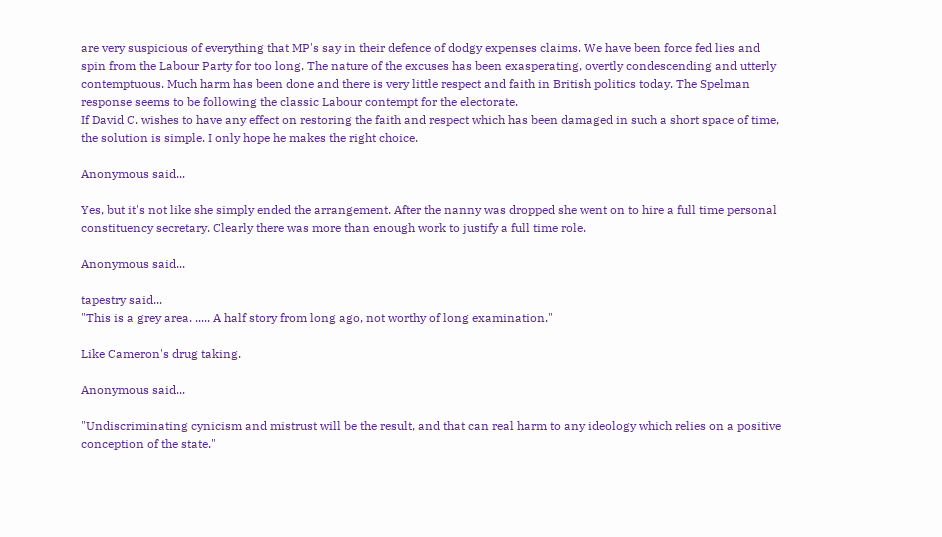are very suspicious of everything that MP's say in their defence of dodgy expenses claims. We have been force fed lies and spin from the Labour Party for too long. The nature of the excuses has been exasperating, overtly condescending and utterly contemptuous. Much harm has been done and there is very little respect and faith in British politics today. The Spelman response seems to be following the classic Labour contempt for the electorate.
If David C. wishes to have any effect on restoring the faith and respect which has been damaged in such a short space of time, the solution is simple. I only hope he makes the right choice.

Anonymous said...

Yes, but it's not like she simply ended the arrangement. After the nanny was dropped she went on to hire a full time personal constituency secretary. Clearly there was more than enough work to justify a full time role.

Anonymous said...

tapestry said...
"This is a grey area. ..... A half story from long ago, not worthy of long examination."

Like Cameron's drug taking.

Anonymous said...

"Undiscriminating cynicism and mistrust will be the result, and that can real harm to any ideology which relies on a positive conception of the state."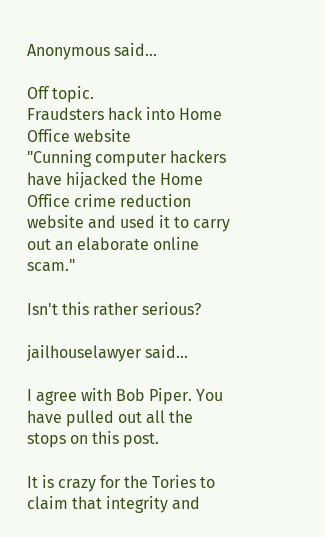Anonymous said...

Off topic.
Fraudsters hack into Home Office website
"Cunning computer hackers have hijacked the Home Office crime reduction website and used it to carry out an elaborate online scam."

Isn't this rather serious?

jailhouselawyer said...

I agree with Bob Piper. You have pulled out all the stops on this post.

It is crazy for the Tories to claim that integrity and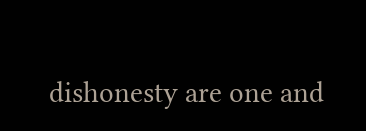dishonesty are one and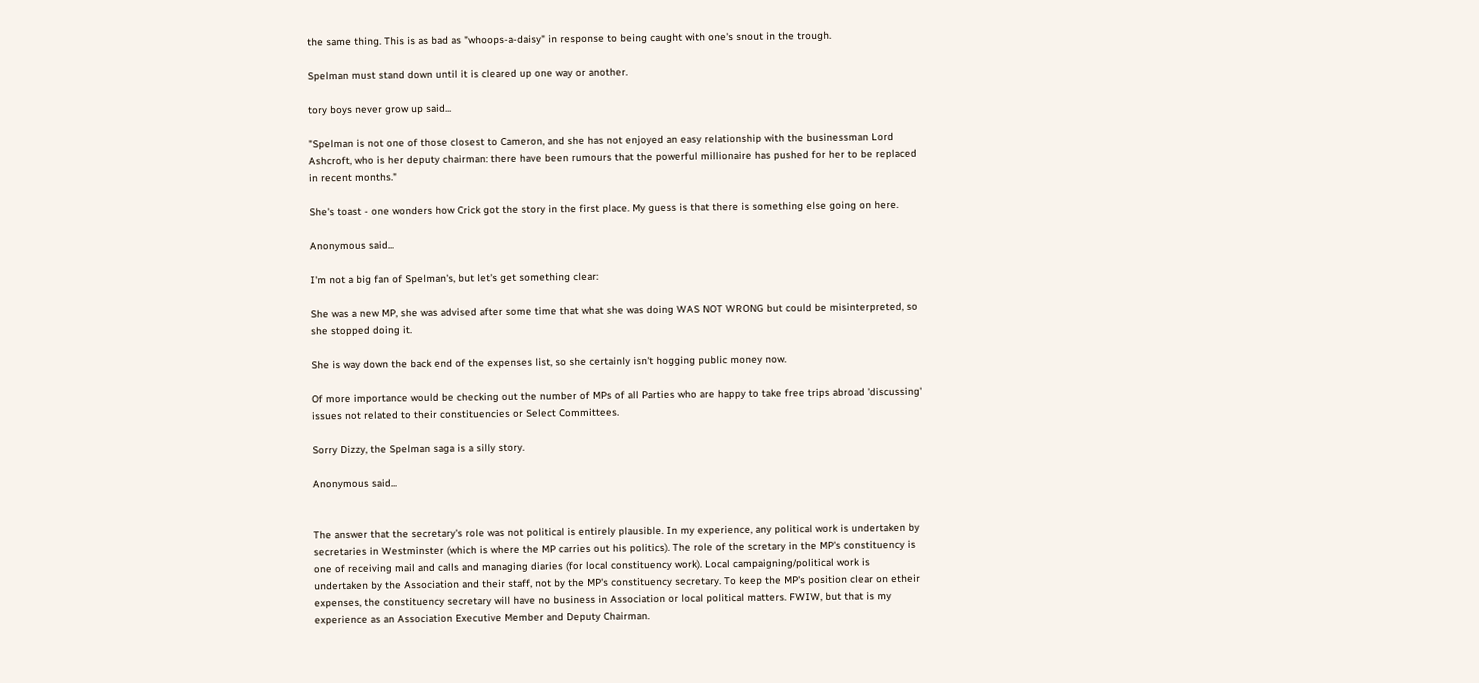the same thing. This is as bad as "whoops-a-daisy" in response to being caught with one's snout in the trough.

Spelman must stand down until it is cleared up one way or another.

tory boys never grow up said...

"Spelman is not one of those closest to Cameron, and she has not enjoyed an easy relationship with the businessman Lord Ashcroft, who is her deputy chairman: there have been rumours that the powerful millionaire has pushed for her to be replaced in recent months."

She's toast - one wonders how Crick got the story in the first place. My guess is that there is something else going on here.

Anonymous said...

I'm not a big fan of Spelman's, but let's get something clear:

She was a new MP, she was advised after some time that what she was doing WAS NOT WRONG but could be misinterpreted, so she stopped doing it.

She is way down the back end of the expenses list, so she certainly isn't hogging public money now.

Of more importance would be checking out the number of MPs of all Parties who are happy to take free trips abroad 'discussing' issues not related to their constituencies or Select Committees.

Sorry Dizzy, the Spelman saga is a silly story.

Anonymous said...


The answer that the secretary's role was not political is entirely plausible. In my experience, any political work is undertaken by secretaries in Westminster (which is where the MP carries out his politics). The role of the scretary in the MP's constituency is one of receiving mail and calls and managing diaries (for local constituency work). Local campaigning/political work is undertaken by the Association and their staff, not by the MP's constituency secretary. To keep the MP's position clear on etheir expenses, the constituency secretary will have no business in Association or local political matters. FWIW, but that is my experience as an Association Executive Member and Deputy Chairman.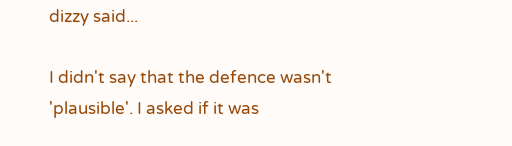dizzy said...

I didn't say that the defence wasn't 'plausible'. I asked if it was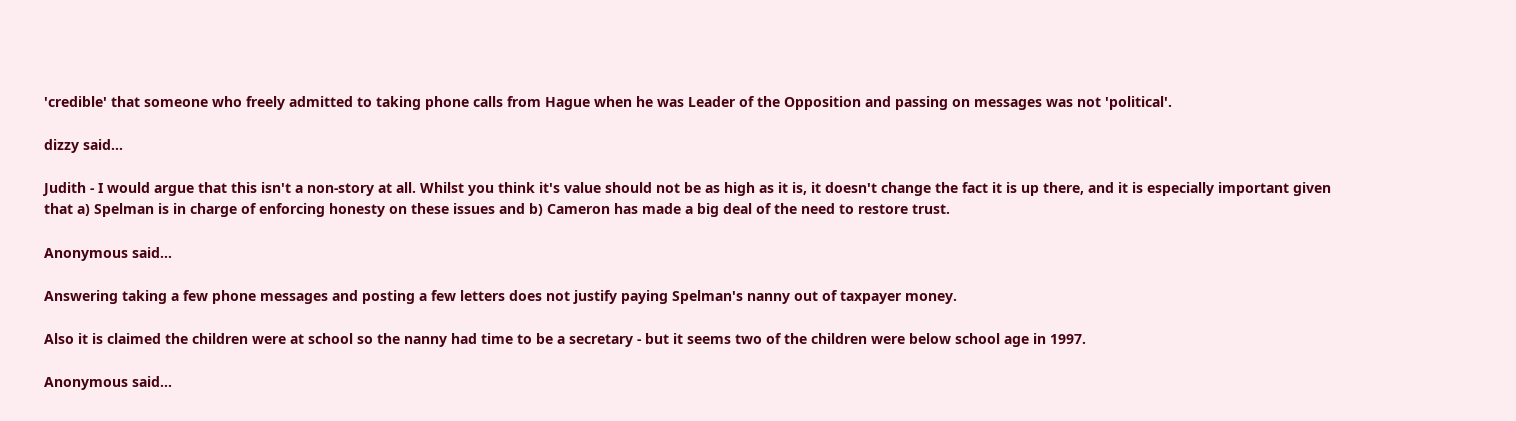'credible' that someone who freely admitted to taking phone calls from Hague when he was Leader of the Opposition and passing on messages was not 'political'.

dizzy said...

Judith - I would argue that this isn't a non-story at all. Whilst you think it's value should not be as high as it is, it doesn't change the fact it is up there, and it is especially important given that a) Spelman is in charge of enforcing honesty on these issues and b) Cameron has made a big deal of the need to restore trust.

Anonymous said...

Answering taking a few phone messages and posting a few letters does not justify paying Spelman's nanny out of taxpayer money.

Also it is claimed the children were at school so the nanny had time to be a secretary - but it seems two of the children were below school age in 1997.

Anonymous said...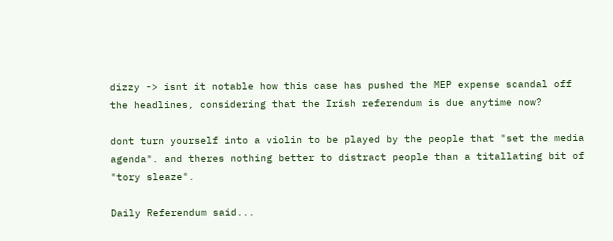dizzy -> isnt it notable how this case has pushed the MEP expense scandal off the headlines, considering that the Irish referendum is due anytime now?

dont turn yourself into a violin to be played by the people that "set the media agenda". and theres nothing better to distract people than a titallating bit of "tory sleaze".

Daily Referendum said...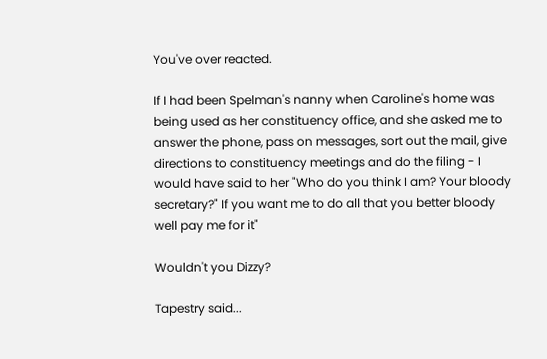You've over reacted.

If I had been Spelman's nanny when Caroline's home was being used as her constituency office, and she asked me to answer the phone, pass on messages, sort out the mail, give directions to constituency meetings and do the filing - I would have said to her "Who do you think I am? Your bloody secretary?" If you want me to do all that you better bloody well pay me for it"

Wouldn't you Dizzy?

Tapestry said...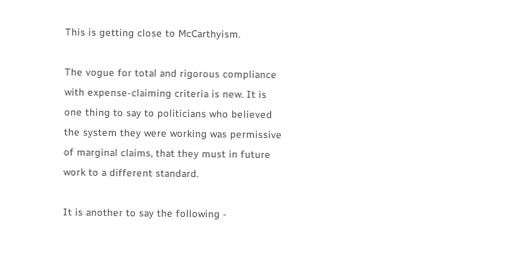This is getting close to McCarthyism.

The vogue for total and rigorous compliance with expense-claiming criteria is new. It is one thing to say to politicians who believed the system they were working was permissive of marginal claims, that they must in future work to a different standard.

It is another to say the following -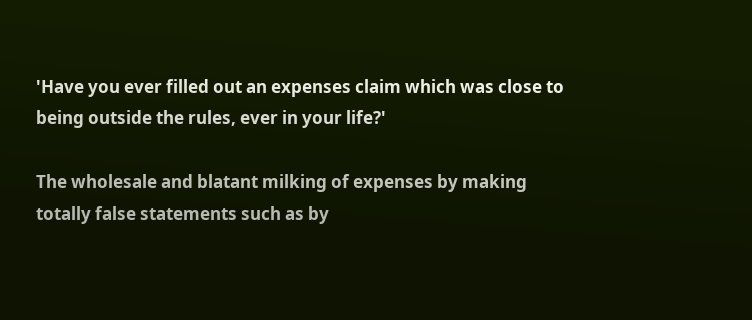'Have you ever filled out an expenses claim which was close to being outside the rules, ever in your life?'

The wholesale and blatant milking of expenses by making totally false statements such as by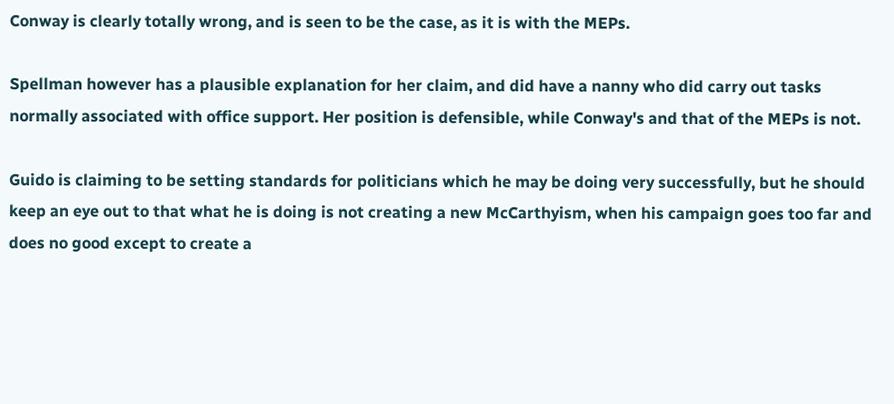Conway is clearly totally wrong, and is seen to be the case, as it is with the MEPs.

Spellman however has a plausible explanation for her claim, and did have a nanny who did carry out tasks normally associated with office support. Her position is defensible, while Conway's and that of the MEPs is not.

Guido is claiming to be setting standards for politicians which he may be doing very successfully, but he should keep an eye out to that what he is doing is not creating a new McCarthyism, when his campaign goes too far and does no good except to create a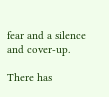fear and a silence and cover-up.

There has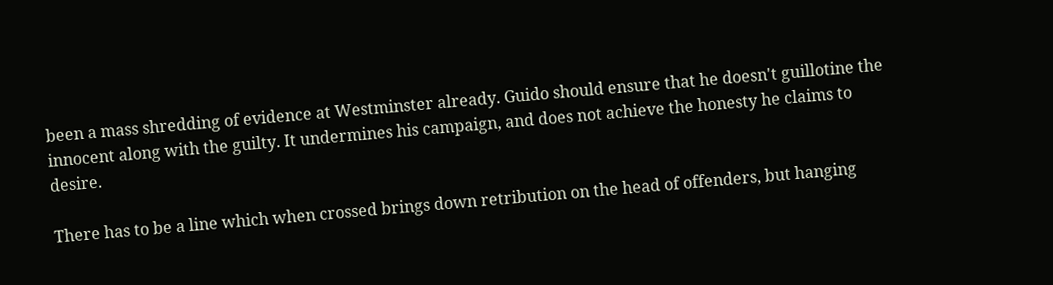been a mass shredding of evidence at Westminster already. Guido should ensure that he doesn't guillotine the innocent along with the guilty. It undermines his campaign, and does not achieve the honesty he claims to desire.

There has to be a line which when crossed brings down retribution on the head of offenders, but hanging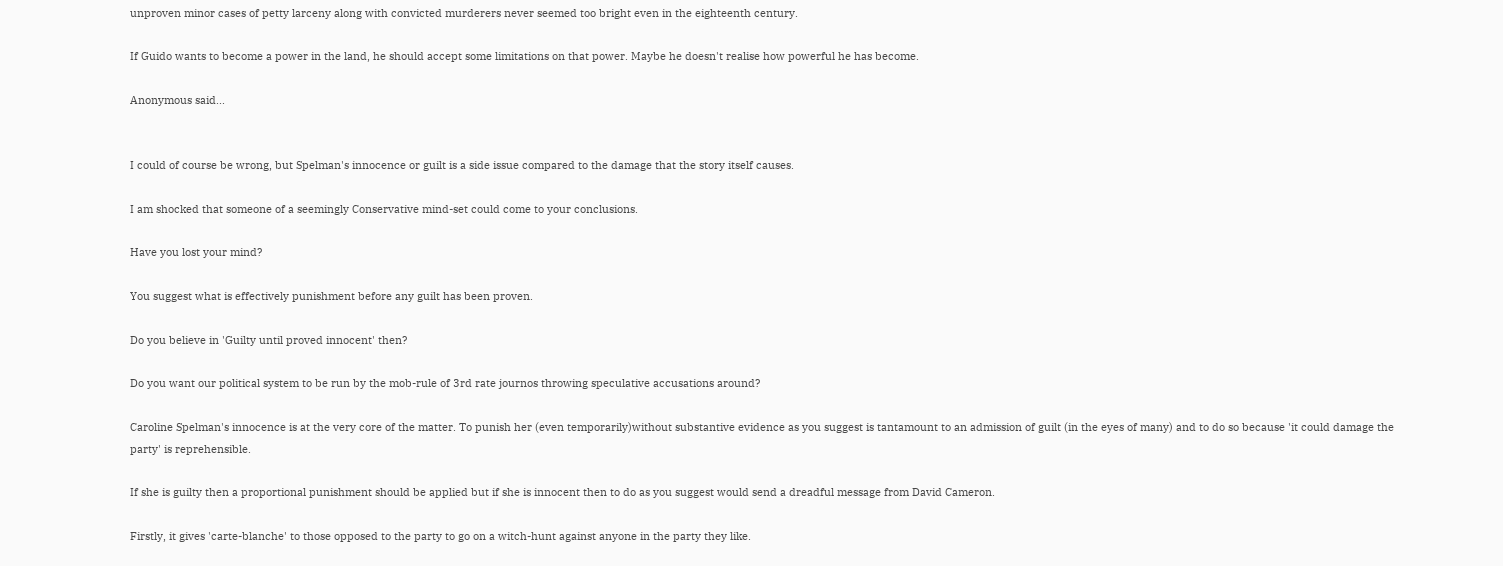unproven minor cases of petty larceny along with convicted murderers never seemed too bright even in the eighteenth century.

If Guido wants to become a power in the land, he should accept some limitations on that power. Maybe he doesn't realise how powerful he has become.

Anonymous said...


I could of course be wrong, but Spelman's innocence or guilt is a side issue compared to the damage that the story itself causes.

I am shocked that someone of a seemingly Conservative mind-set could come to your conclusions.

Have you lost your mind?

You suggest what is effectively punishment before any guilt has been proven.

Do you believe in 'Guilty until proved innocent' then?

Do you want our political system to be run by the mob-rule of 3rd rate journos throwing speculative accusations around?

Caroline Spelman's innocence is at the very core of the matter. To punish her (even temporarily)without substantive evidence as you suggest is tantamount to an admission of guilt (in the eyes of many) and to do so because 'it could damage the party' is reprehensible.

If she is guilty then a proportional punishment should be applied but if she is innocent then to do as you suggest would send a dreadful message from David Cameron.

Firstly, it gives 'carte-blanche' to those opposed to the party to go on a witch-hunt against anyone in the party they like.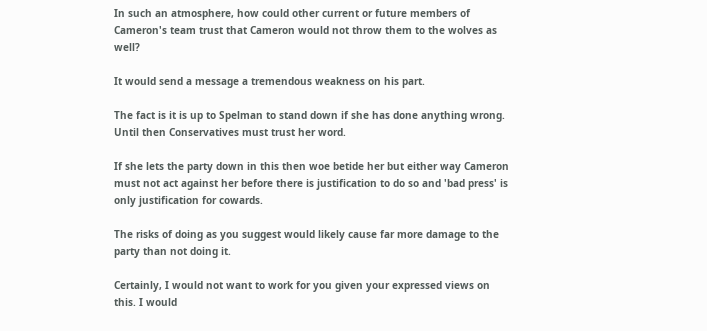In such an atmosphere, how could other current or future members of Cameron's team trust that Cameron would not throw them to the wolves as well?

It would send a message a tremendous weakness on his part.

The fact is it is up to Spelman to stand down if she has done anything wrong. Until then Conservatives must trust her word.

If she lets the party down in this then woe betide her but either way Cameron must not act against her before there is justification to do so and 'bad press' is only justification for cowards.

The risks of doing as you suggest would likely cause far more damage to the party than not doing it.

Certainly, I would not want to work for you given your expressed views on this. I would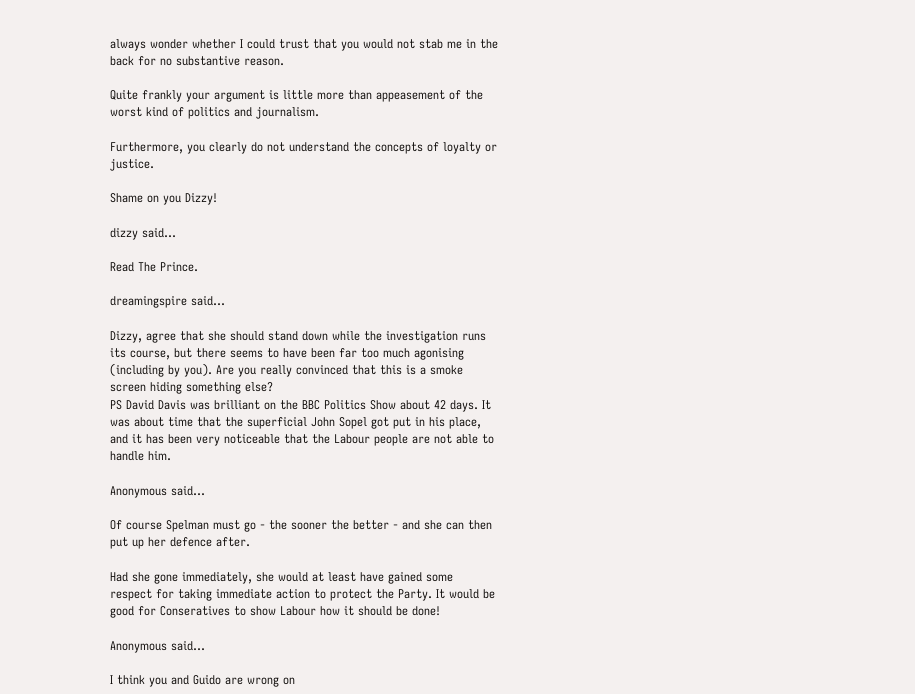always wonder whether I could trust that you would not stab me in the back for no substantive reason.

Quite frankly your argument is little more than appeasement of the worst kind of politics and journalism.

Furthermore, you clearly do not understand the concepts of loyalty or justice.

Shame on you Dizzy!

dizzy said...

Read The Prince.

dreamingspire said...

Dizzy, agree that she should stand down while the investigation runs its course, but there seems to have been far too much agonising (including by you). Are you really convinced that this is a smoke screen hiding something else?
PS David Davis was brilliant on the BBC Politics Show about 42 days. It was about time that the superficial John Sopel got put in his place, and it has been very noticeable that the Labour people are not able to handle him.

Anonymous said...

Of course Spelman must go - the sooner the better - and she can then put up her defence after.

Had she gone immediately, she would at least have gained some respect for taking immediate action to protect the Party. It would be good for Conseratives to show Labour how it should be done!

Anonymous said...

I think you and Guido are wrong on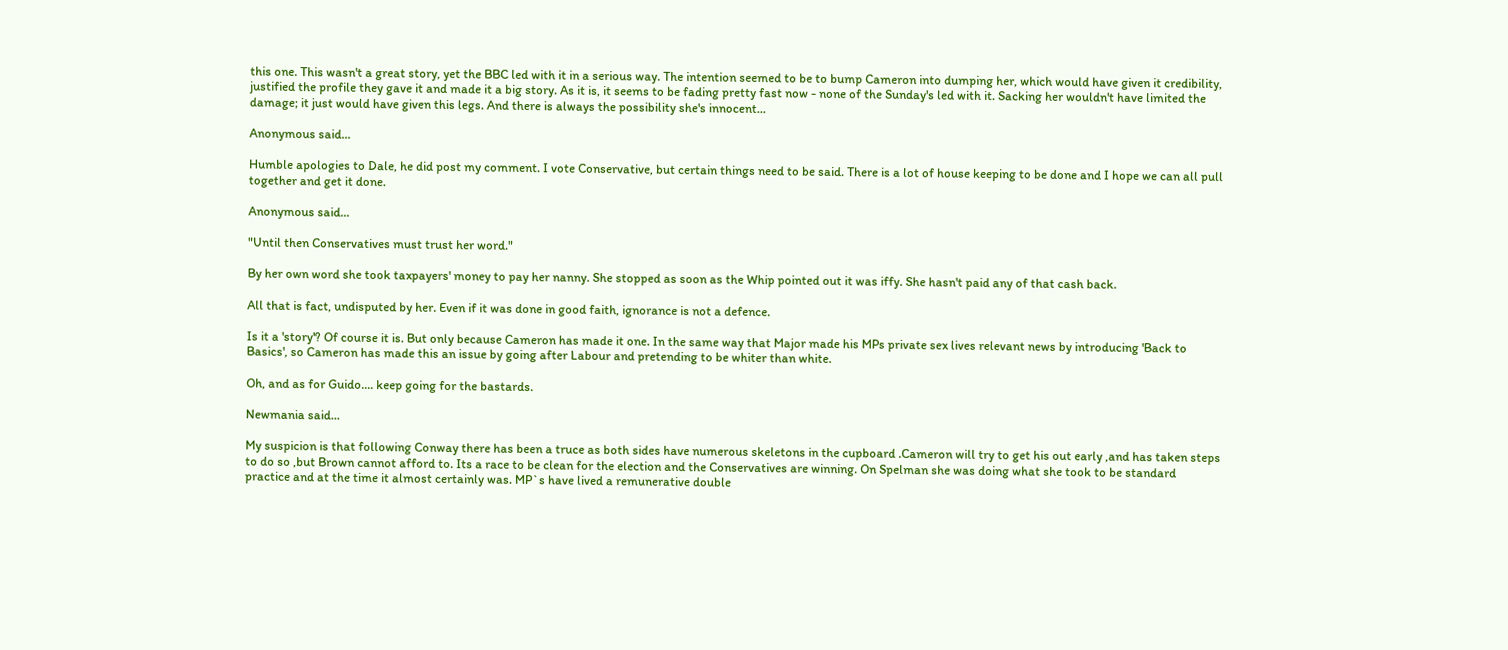this one. This wasn't a great story, yet the BBC led with it in a serious way. The intention seemed to be to bump Cameron into dumping her, which would have given it credibility, justified the profile they gave it and made it a big story. As it is, it seems to be fading pretty fast now - none of the Sunday's led with it. Sacking her wouldn't have limited the damage; it just would have given this legs. And there is always the possibility she's innocent...

Anonymous said...

Humble apologies to Dale, he did post my comment. I vote Conservative, but certain things need to be said. There is a lot of house keeping to be done and I hope we can all pull together and get it done.

Anonymous said...

"Until then Conservatives must trust her word."

By her own word she took taxpayers' money to pay her nanny. She stopped as soon as the Whip pointed out it was iffy. She hasn't paid any of that cash back.

All that is fact, undisputed by her. Even if it was done in good faith, ignorance is not a defence.

Is it a 'story'? Of course it is. But only because Cameron has made it one. In the same way that Major made his MPs private sex lives relevant news by introducing 'Back to Basics', so Cameron has made this an issue by going after Labour and pretending to be whiter than white.

Oh, and as for Guido.... keep going for the bastards.

Newmania said...

My suspicion is that following Conway there has been a truce as both sides have numerous skeletons in the cupboard .Cameron will try to get his out early ,and has taken steps to do so ,but Brown cannot afford to. Its a race to be clean for the election and the Conservatives are winning. On Spelman she was doing what she took to be standard practice and at the time it almost certainly was. MP`s have lived a remunerative double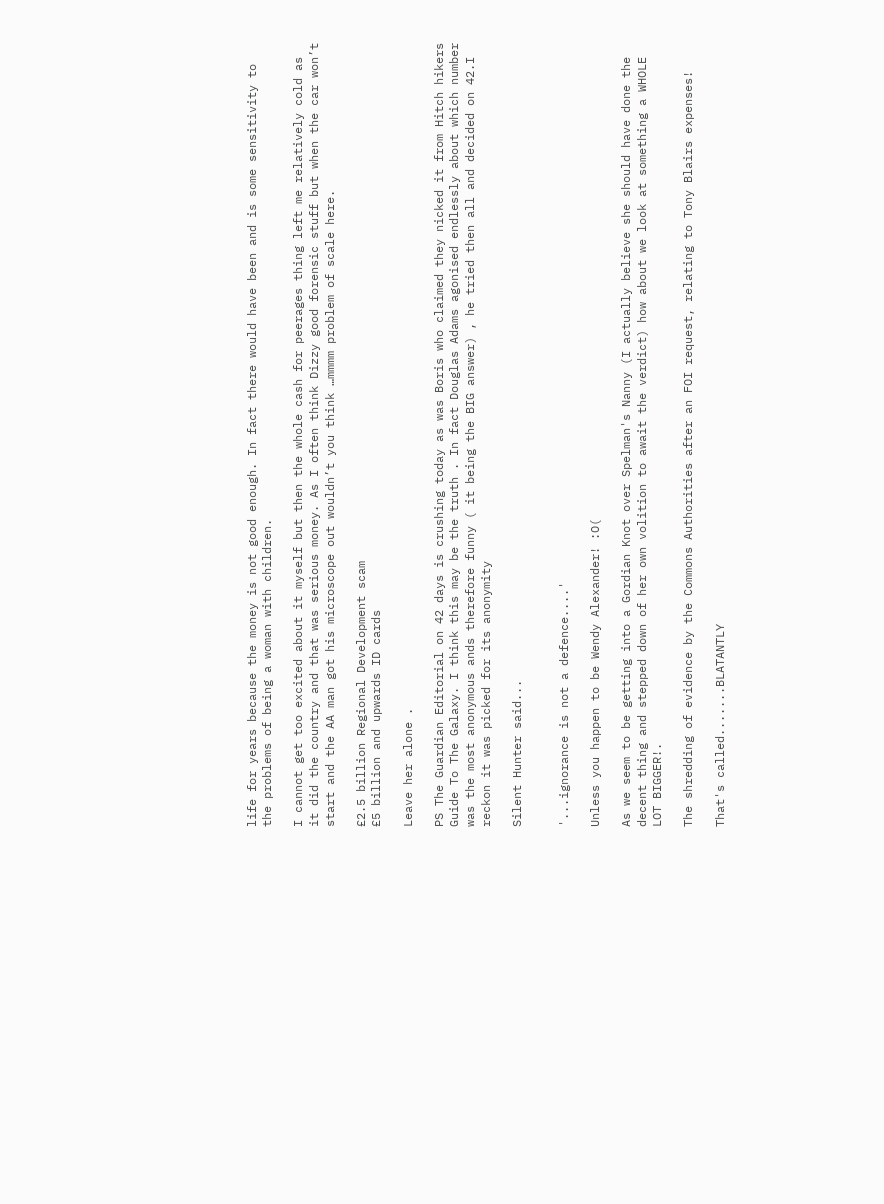life for years because the money is not good enough. In fact there would have been and is some sensitivity to the problems of being a woman with children.

I cannot get too excited about it myself but then the whole cash for peerages thing left me relatively cold as it did the country and that was serious money. As I often think Dizzy good forensic stuff but when the car won’t start and the AA man got his microscope out wouldn’t you think …mmmm problem of scale here.

£2.5 billion Regional Development scam
£5 billion and upwards ID cards

Leave her alone .

PS The Guardian Editorial on 42 days is crushing today as was Boris who claimed they nicked it from Hitch hikers Guide To The Galaxy. I think this may be the truth . In fact Douglas Adams agonised endlessly about which number was the most anonymous ands therefore funny ( it being the BIG answer) , he tried then all and decided on 42.I reckon it was picked for its anonymity

Silent Hunter said...


'...ignorance is not a defence....'

Unless you happen to be Wendy Alexander! :O(

As we seem to be getting into a Gordian Knot over Spelman's Nanny (I actually believe she should have done the decent thing and stepped down of her own volition to await the verdict) how about we look at something a WHOLE LOT BIGGER!.

The shredding of evidence by the Commons Authorities after an FOI request, relating to Tony Blairs expenses!

That's called.......BLATANTLY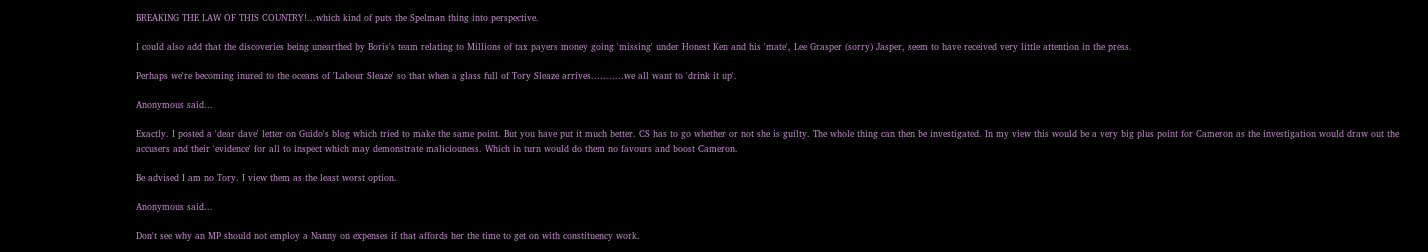BREAKING THE LAW OF THIS COUNTRY!...which kind of puts the Spelman thing into perspective.

I could also add that the discoveries being unearthed by Boris's team relating to Millions of tax payers money going 'missing' under Honest Ken and his 'mate', Lee Grasper (sorry) Jasper, seem to have received very little attention in the press.

Perhaps we're becoming inured to the oceans of 'Labour Sleaze' so that when a glass full of Tory Sleaze arrives...........we all want to 'drink it up'.

Anonymous said...

Exactly. I posted a 'dear dave' letter on Guido's blog which tried to make the same point. But you have put it much better. CS has to go whether or not she is guilty. The whole thing can then be investigated. In my view this would be a very big plus point for Cameron as the investigation would draw out the accusers and their 'evidence' for all to inspect which may demonstrate maliciouness. Which in turn would do them no favours and boost Cameron.

Be advised I am no Tory. I view them as the least worst option.

Anonymous said...

Don't see why an MP should not employ a Nanny on expenses if that affords her the time to get on with constituency work.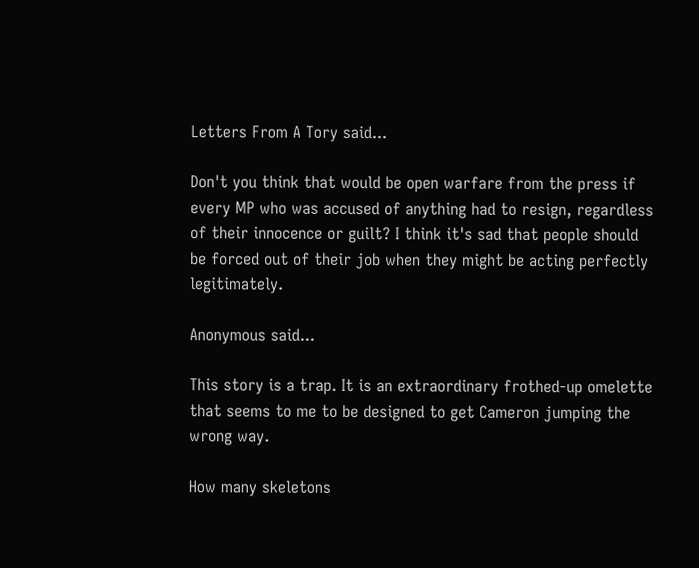Letters From A Tory said...

Don't you think that would be open warfare from the press if every MP who was accused of anything had to resign, regardless of their innocence or guilt? I think it's sad that people should be forced out of their job when they might be acting perfectly legitimately.

Anonymous said...

This story is a trap. It is an extraordinary frothed-up omelette that seems to me to be designed to get Cameron jumping the wrong way.

How many skeletons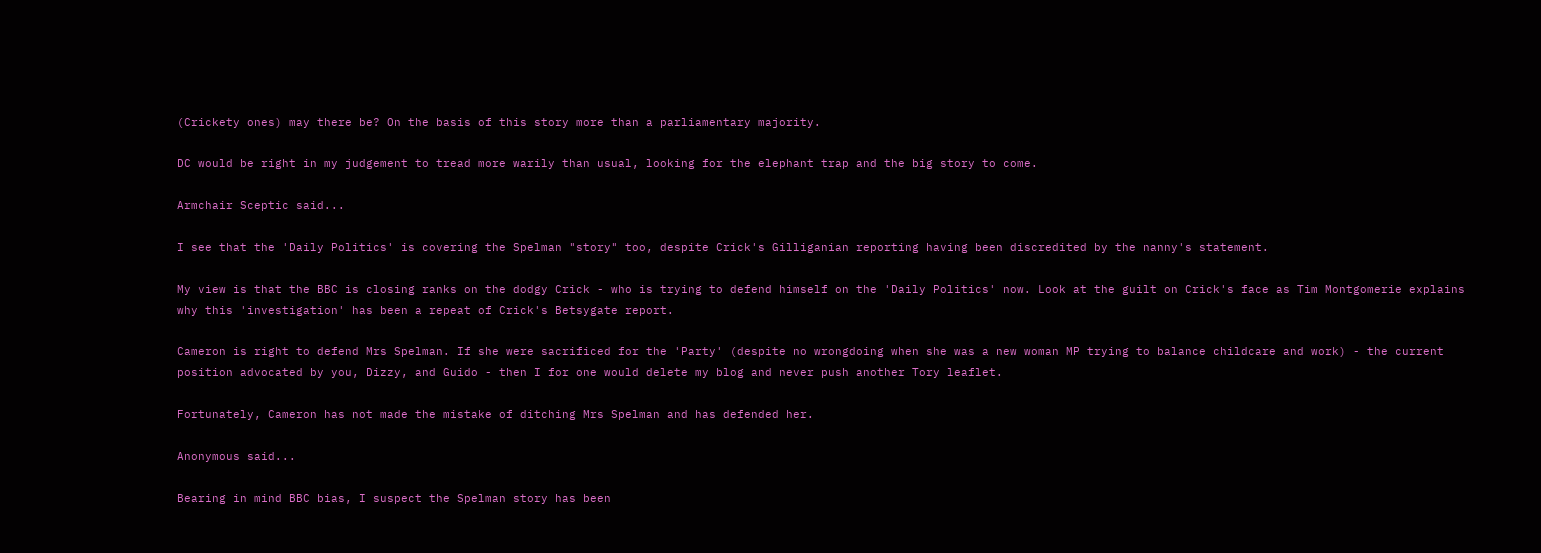(Crickety ones) may there be? On the basis of this story more than a parliamentary majority.

DC would be right in my judgement to tread more warily than usual, looking for the elephant trap and the big story to come.

Armchair Sceptic said...

I see that the 'Daily Politics' is covering the Spelman "story" too, despite Crick's Gilliganian reporting having been discredited by the nanny's statement.

My view is that the BBC is closing ranks on the dodgy Crick - who is trying to defend himself on the 'Daily Politics' now. Look at the guilt on Crick's face as Tim Montgomerie explains why this 'investigation' has been a repeat of Crick's Betsygate report.

Cameron is right to defend Mrs Spelman. If she were sacrificed for the 'Party' (despite no wrongdoing when she was a new woman MP trying to balance childcare and work) - the current position advocated by you, Dizzy, and Guido - then I for one would delete my blog and never push another Tory leaflet.

Fortunately, Cameron has not made the mistake of ditching Mrs Spelman and has defended her.

Anonymous said...

Bearing in mind BBC bias, I suspect the Spelman story has been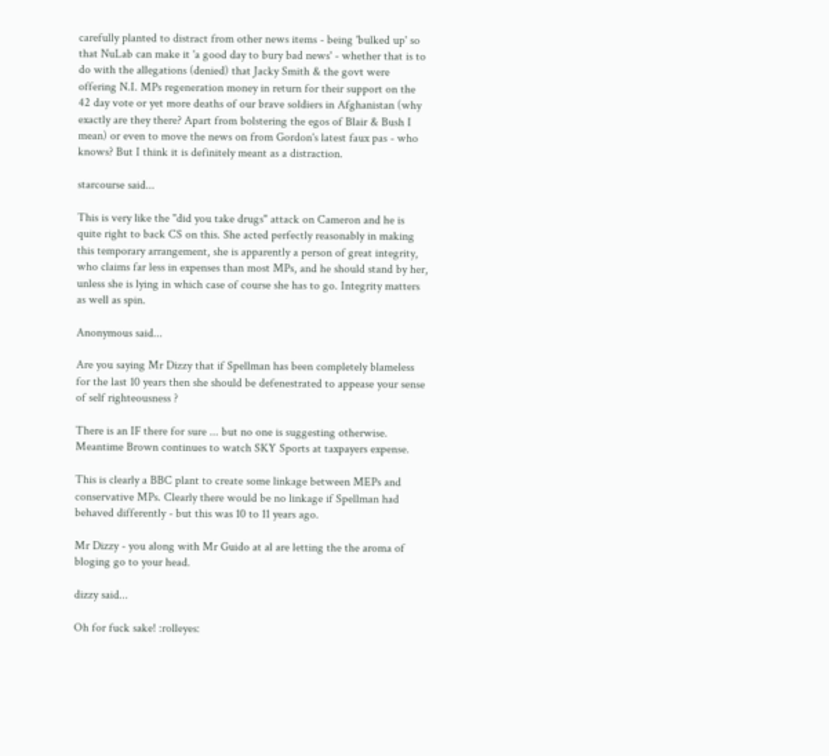carefully planted to distract from other news items - being 'bulked up' so that NuLab can make it 'a good day to bury bad news' - whether that is to do with the allegations (denied) that Jacky Smith & the govt were offering N.I. MPs regeneration money in return for their support on the 42 day vote or yet more deaths of our brave soldiers in Afghanistan (why exactly are they there? Apart from bolstering the egos of Blair & Bush I mean) or even to move the news on from Gordon's latest faux pas - who knows? But I think it is definitely meant as a distraction.

starcourse said...

This is very like the "did you take drugs" attack on Cameron and he is quite right to back CS on this. She acted perfectly reasonably in making this temporary arrangement, she is apparently a person of great integrity, who claims far less in expenses than most MPs, and he should stand by her, unless she is lying in which case of course she has to go. Integrity matters as well as spin.

Anonymous said...

Are you saying Mr Dizzy that if Spellman has been completely blameless for the last 10 years then she should be defenestrated to appease your sense of self righteousness ?

There is an IF there for sure ... but no one is suggesting otherwise. Meantime Brown continues to watch SKY Sports at taxpayers expense.

This is clearly a BBC plant to create some linkage between MEPs and conservative MPs. Clearly there would be no linkage if Spellman had behaved differently - but this was 10 to 11 years ago.

Mr Dizzy - you along with Mr Guido at al are letting the the aroma of bloging go to your head.

dizzy said...

Oh for fuck sake! :rolleyes: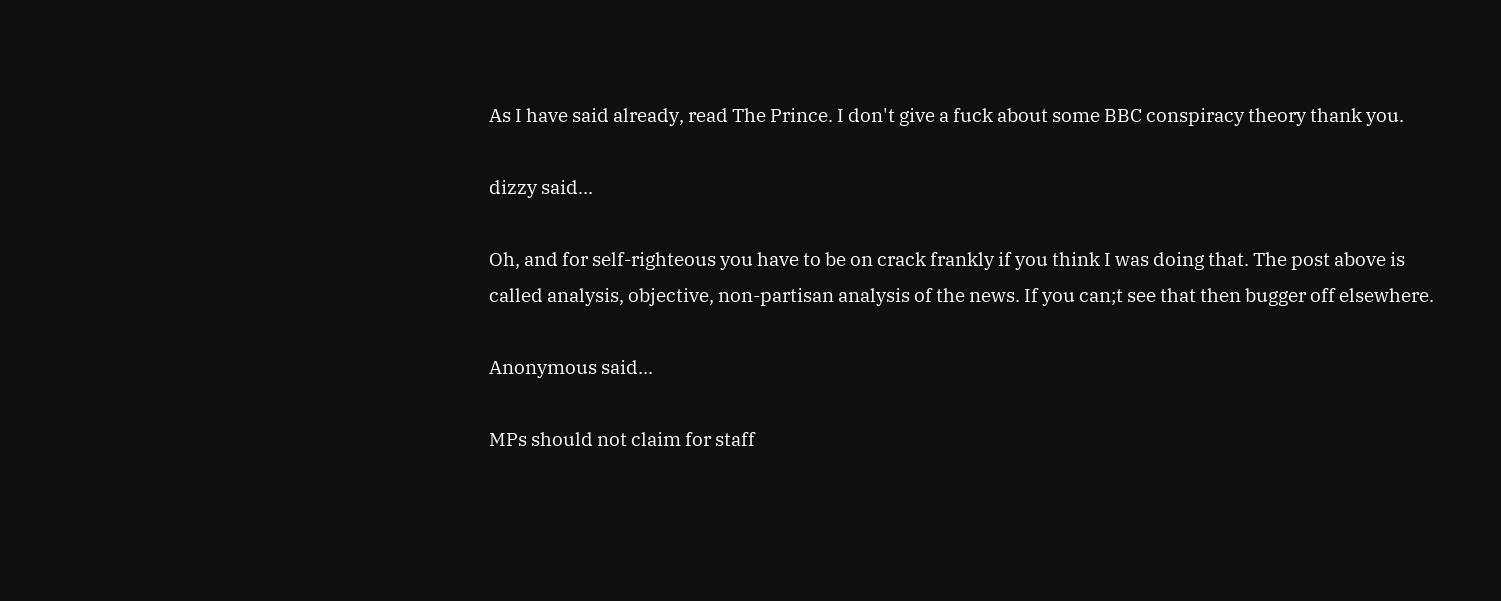As I have said already, read The Prince. I don't give a fuck about some BBC conspiracy theory thank you.

dizzy said...

Oh, and for self-righteous you have to be on crack frankly if you think I was doing that. The post above is called analysis, objective, non-partisan analysis of the news. If you can;t see that then bugger off elsewhere.

Anonymous said...

MPs should not claim for staff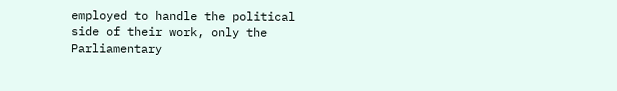employed to handle the political side of their work, only the Parliamentary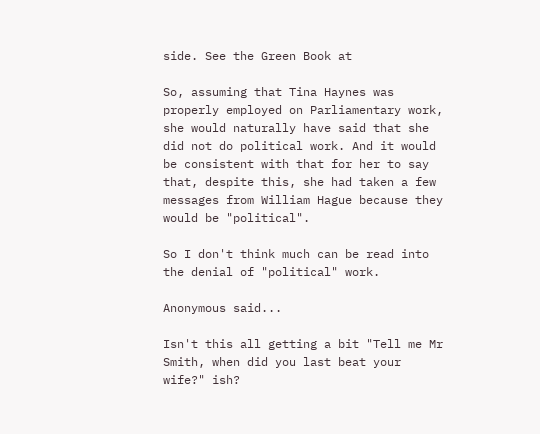side. See the Green Book at

So, assuming that Tina Haynes was properly employed on Parliamentary work, she would naturally have said that she did not do political work. And it would be consistent with that for her to say that, despite this, she had taken a few messages from William Hague because they would be "political".

So I don't think much can be read into the denial of "political" work.

Anonymous said...

Isn't this all getting a bit "Tell me Mr Smith, when did you last beat your wife?" ish?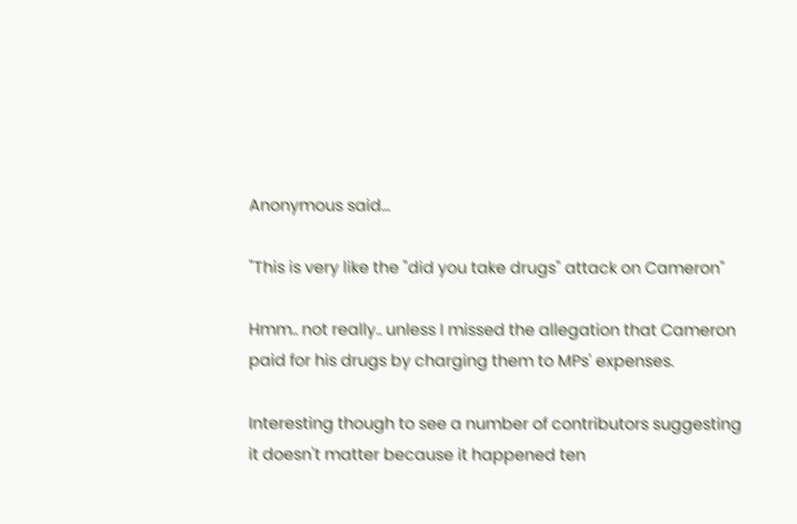Anonymous said...

"This is very like the "did you take drugs" attack on Cameron"

Hmm.. not really.. unless I missed the allegation that Cameron paid for his drugs by charging them to MPs' expenses.

Interesting though to see a number of contributors suggesting it doesn't matter because it happened ten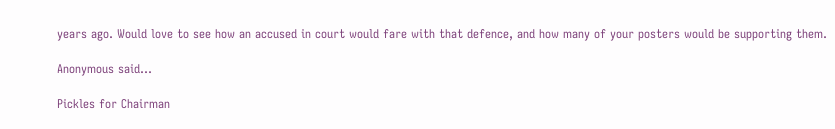years ago. Would love to see how an accused in court would fare with that defence, and how many of your posters would be supporting them.

Anonymous said...

Pickles for Chairman